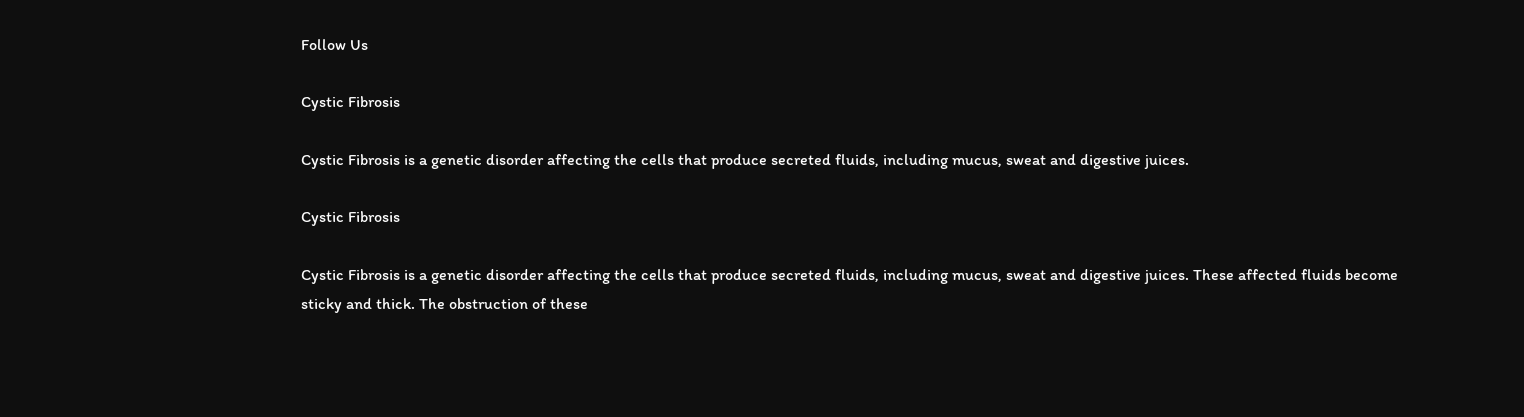Follow Us

Cystic Fibrosis

Cystic Fibrosis is a genetic disorder affecting the cells that produce secreted fluids, including mucus, sweat and digestive juices.

Cystic Fibrosis

Cystic Fibrosis is a genetic disorder affecting the cells that produce secreted fluids, including mucus, sweat and digestive juices. These affected fluids become sticky and thick. The obstruction of these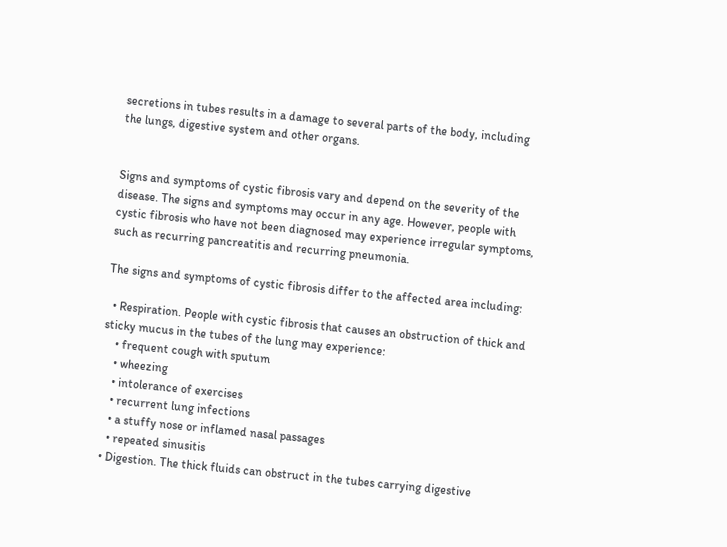secretions in tubes results in a damage to several parts of the body, including the lungs, digestive system and other organs.


Signs and symptoms of cystic fibrosis vary and depend on the severity of the disease. The signs and symptoms may occur in any age. However, people with cystic fibrosis who have not been diagnosed may experience irregular symptoms, such as recurring pancreatitis and recurring pneumonia.

The signs and symptoms of cystic fibrosis differ to the affected area including:

  • Respiration. People with cystic fibrosis that causes an obstruction of thick and sticky mucus in the tubes of the lung may experience:
    • frequent cough with sputum
    • wheezing
    • intolerance of exercises
    • recurrent lung infections
    • a stuffy nose or inflamed nasal passages
    • repeated sinusitis
  • Digestion. The thick fluids can obstruct in the tubes carrying digestive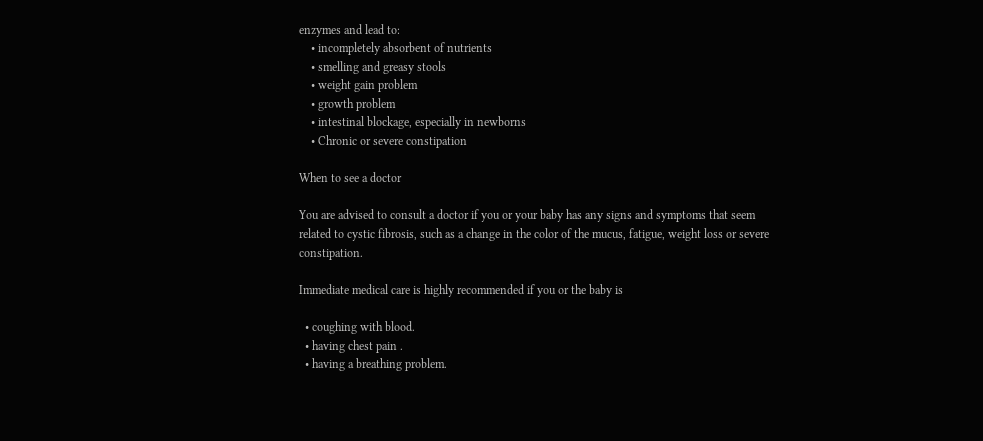enzymes and lead to:
    • incompletely absorbent of nutrients
    • smelling and greasy stools
    • weight gain problem
    • growth problem
    • intestinal blockage, especially in newborns
    • Chronic or severe constipation

When to see a doctor

You are advised to consult a doctor if you or your baby has any signs and symptoms that seem related to cystic fibrosis, such as a change in the color of the mucus, fatigue, weight loss or severe constipation.

Immediate medical care is highly recommended if you or the baby is

  • coughing with blood.
  • having chest pain .
  • having a breathing problem.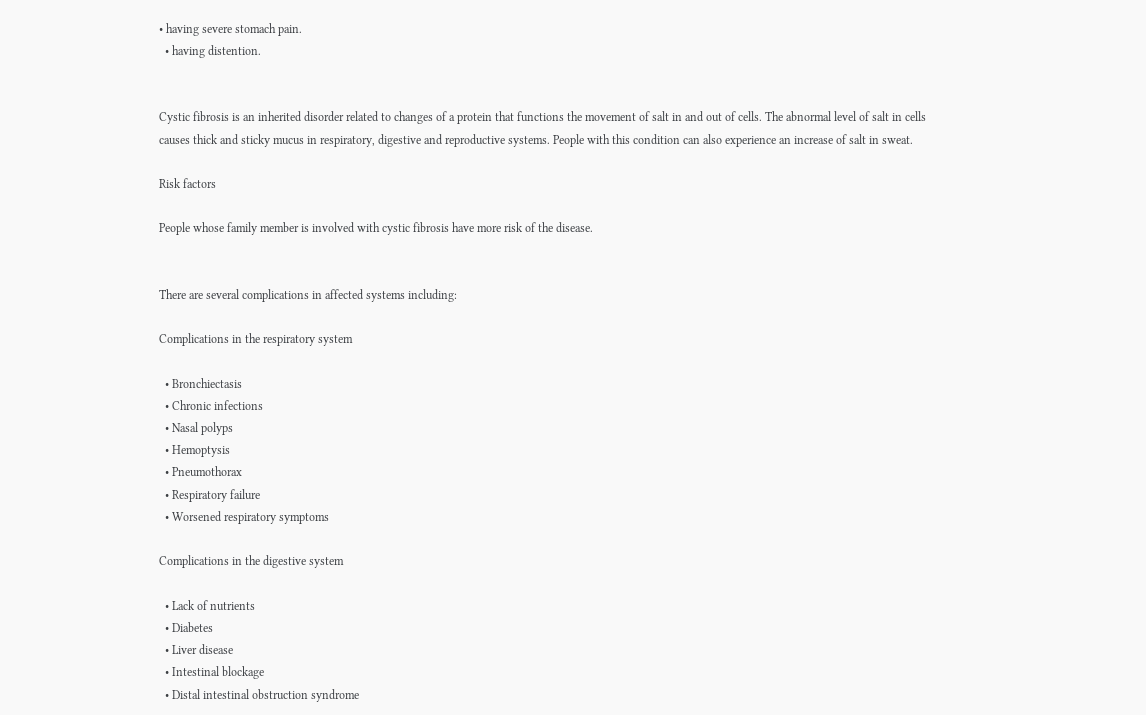• having severe stomach pain.
  • having distention.


Cystic fibrosis is an inherited disorder related to changes of a protein that functions the movement of salt in and out of cells. The abnormal level of salt in cells causes thick and sticky mucus in respiratory, digestive and reproductive systems. People with this condition can also experience an increase of salt in sweat.

Risk factors

People whose family member is involved with cystic fibrosis have more risk of the disease.


There are several complications in affected systems including:

Complications in the respiratory system

  • Bronchiectasis
  • Chronic infections
  • Nasal polyps
  • Hemoptysis
  • Pneumothorax
  • Respiratory failure
  • Worsened respiratory symptoms

Complications in the digestive system

  • Lack of nutrients
  • Diabetes
  • Liver disease
  • Intestinal blockage
  • Distal intestinal obstruction syndrome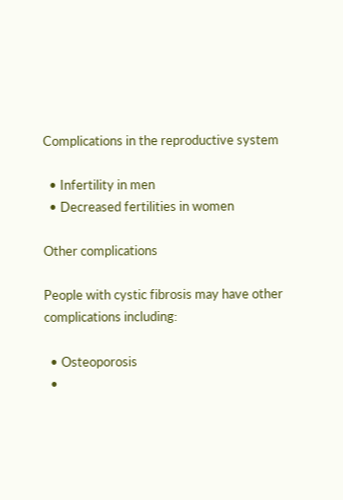Complications in the reproductive system

  • Infertility in men
  • Decreased fertilities in women

Other complications

People with cystic fibrosis may have other complications including:

  • Osteoporosis
  •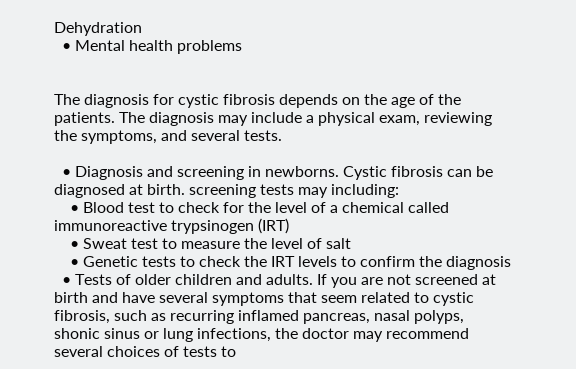Dehydration
  • Mental health problems


The diagnosis for cystic fibrosis depends on the age of the patients. The diagnosis may include a physical exam, reviewing the symptoms, and several tests.

  • Diagnosis and screening in newborns. Cystic fibrosis can be diagnosed at birth. screening tests may including:
    • Blood test to check for the level of a chemical called immunoreactive trypsinogen (IRT)
    • Sweat test to measure the level of salt
    • Genetic tests to check the IRT levels to confirm the diagnosis
  • Tests of older children and adults. If you are not screened at birth and have several symptoms that seem related to cystic fibrosis, such as recurring inflamed pancreas, nasal polyps, shonic sinus or lung infections, the doctor may recommend several choices of tests to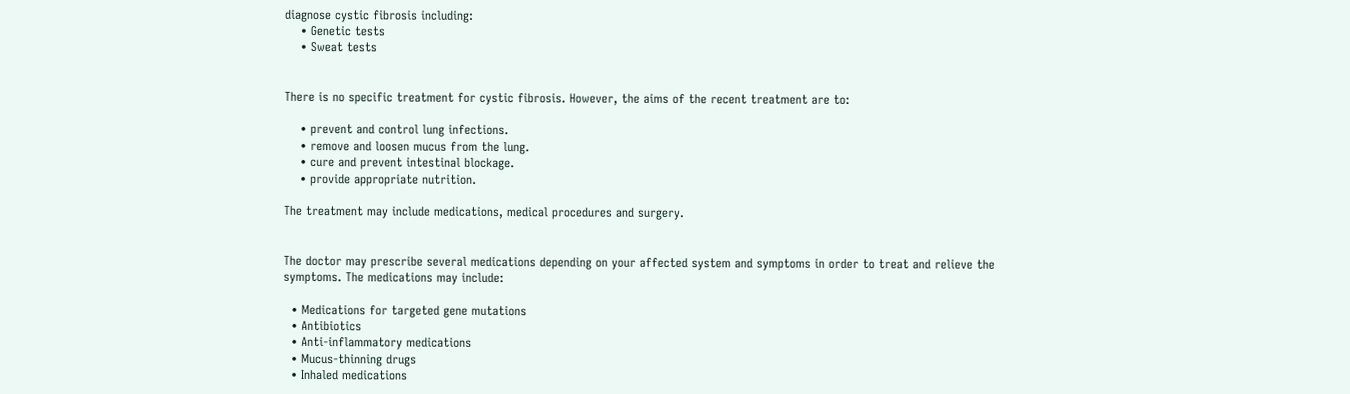diagnose cystic fibrosis including:
    • Genetic tests
    • Sweat tests


There is no specific treatment for cystic fibrosis. However, the aims of the recent treatment are to:

    • prevent and control lung infections.
    • remove and loosen mucus from the lung.
    • cure and prevent intestinal blockage.
    • provide appropriate nutrition.

The treatment may include medications, medical procedures and surgery.


The doctor may prescribe several medications depending on your affected system and symptoms in order to treat and relieve the symptoms. The medications may include:

  • Medications for targeted gene mutations
  • Antibiotics
  • Anti-inflammatory medications
  • Mucus-thinning drugs
  • Inhaled medications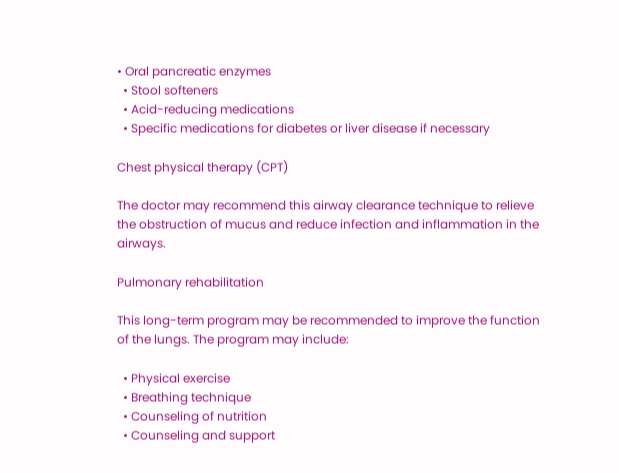• Oral pancreatic enzymes
  • Stool softeners
  • Acid-reducing medications
  • Specific medications for diabetes or liver disease if necessary

Chest physical therapy (CPT)

The doctor may recommend this airway clearance technique to relieve the obstruction of mucus and reduce infection and inflammation in the airways.

Pulmonary rehabilitation

This long-term program may be recommended to improve the function of the lungs. The program may include:

  • Physical exercise
  • Breathing technique
  • Counseling of nutrition
  • Counseling and support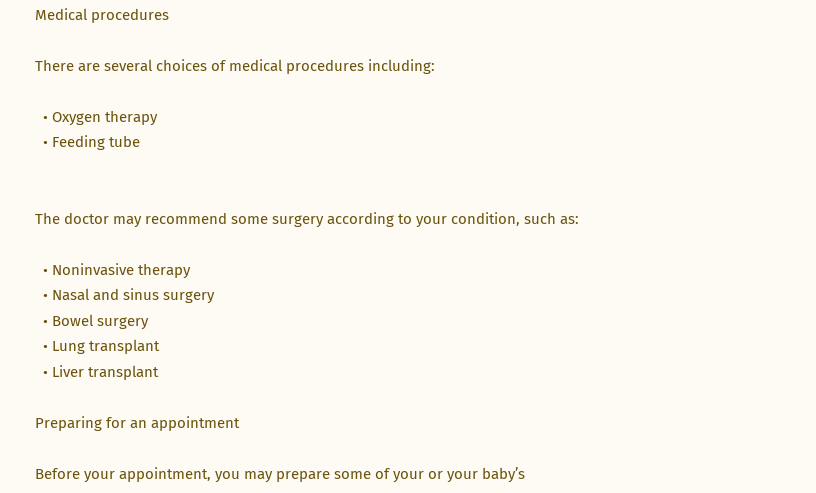Medical procedures

There are several choices of medical procedures including:

  • Oxygen therapy
  • Feeding tube


The doctor may recommend some surgery according to your condition, such as:

  • Noninvasive therapy
  • Nasal and sinus surgery
  • Bowel surgery
  • Lung transplant
  • Liver transplant

Preparing for an appointment

Before your appointment, you may prepare some of your or your baby’s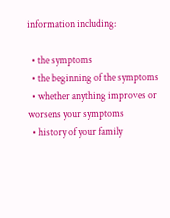information including:

  • the symptoms
  • the beginning of the symptoms
  • whether anything improves or worsens your symptoms
  • history of your family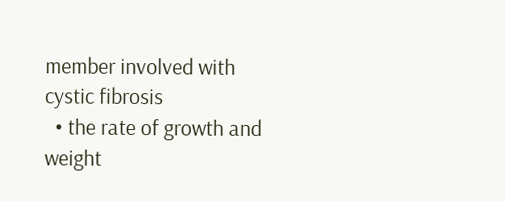member involved with cystic fibrosis
  • the rate of growth and weight